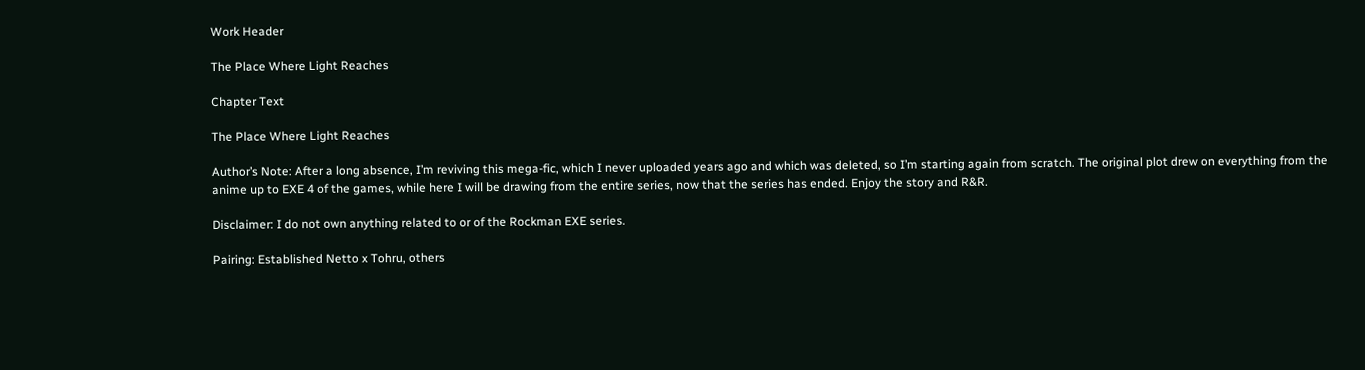Work Header

The Place Where Light Reaches

Chapter Text

The Place Where Light Reaches

Author’s Note: After a long absence, I’m reviving this mega-fic, which I never uploaded years ago and which was deleted, so I’m starting again from scratch. The original plot drew on everything from the anime up to EXE 4 of the games, while here I will be drawing from the entire series, now that the series has ended. Enjoy the story and R&R.

Disclaimer: I do not own anything related to or of the Rockman EXE series.

Pairing: Established Netto x Tohru, others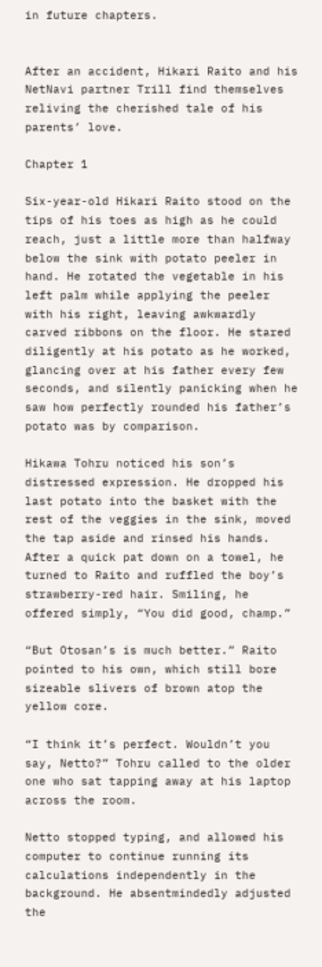in future chapters.


After an accident, Hikari Raito and his NetNavi partner Trill find themselves reliving the cherished tale of his parents’ love.

Chapter 1

Six-year-old Hikari Raito stood on the tips of his toes as high as he could reach, just a little more than halfway below the sink with potato peeler in hand. He rotated the vegetable in his left palm while applying the peeler with his right, leaving awkwardly carved ribbons on the floor. He stared diligently at his potato as he worked, glancing over at his father every few seconds, and silently panicking when he saw how perfectly rounded his father’s potato was by comparison.

Hikawa Tohru noticed his son’s distressed expression. He dropped his last potato into the basket with the rest of the veggies in the sink, moved the tap aside and rinsed his hands. After a quick pat down on a towel, he turned to Raito and ruffled the boy’s strawberry-red hair. Smiling, he offered simply, “You did good, champ.”

“But Otosan’s is much better.” Raito pointed to his own, which still bore sizeable slivers of brown atop the yellow core.

“I think it’s perfect. Wouldn’t you say, Netto?” Tohru called to the older one who sat tapping away at his laptop across the room.

Netto stopped typing, and allowed his computer to continue running its calculations independently in the background. He absentmindedly adjusted the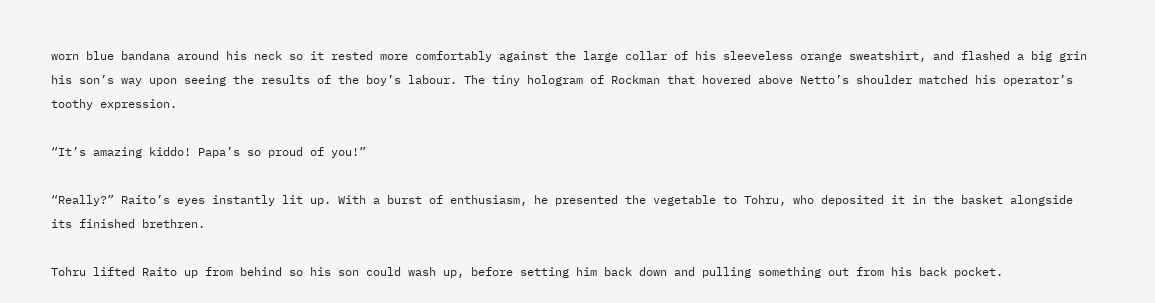worn blue bandana around his neck so it rested more comfortably against the large collar of his sleeveless orange sweatshirt, and flashed a big grin his son’s way upon seeing the results of the boy’s labour. The tiny hologram of Rockman that hovered above Netto’s shoulder matched his operator’s toothy expression.

“It’s amazing kiddo! Papa’s so proud of you!”

“Really?” Raito’s eyes instantly lit up. With a burst of enthusiasm, he presented the vegetable to Tohru, who deposited it in the basket alongside its finished brethren.

Tohru lifted Raito up from behind so his son could wash up, before setting him back down and pulling something out from his back pocket.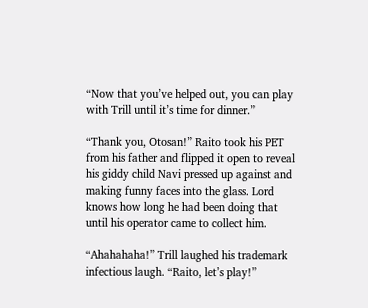“Now that you’ve helped out, you can play with Trill until it’s time for dinner.”

“Thank you, Otosan!” Raito took his PET from his father and flipped it open to reveal his giddy child Navi pressed up against and making funny faces into the glass. Lord knows how long he had been doing that until his operator came to collect him.

“Ahahahaha!” Trill laughed his trademark infectious laugh. “Raito, let’s play!”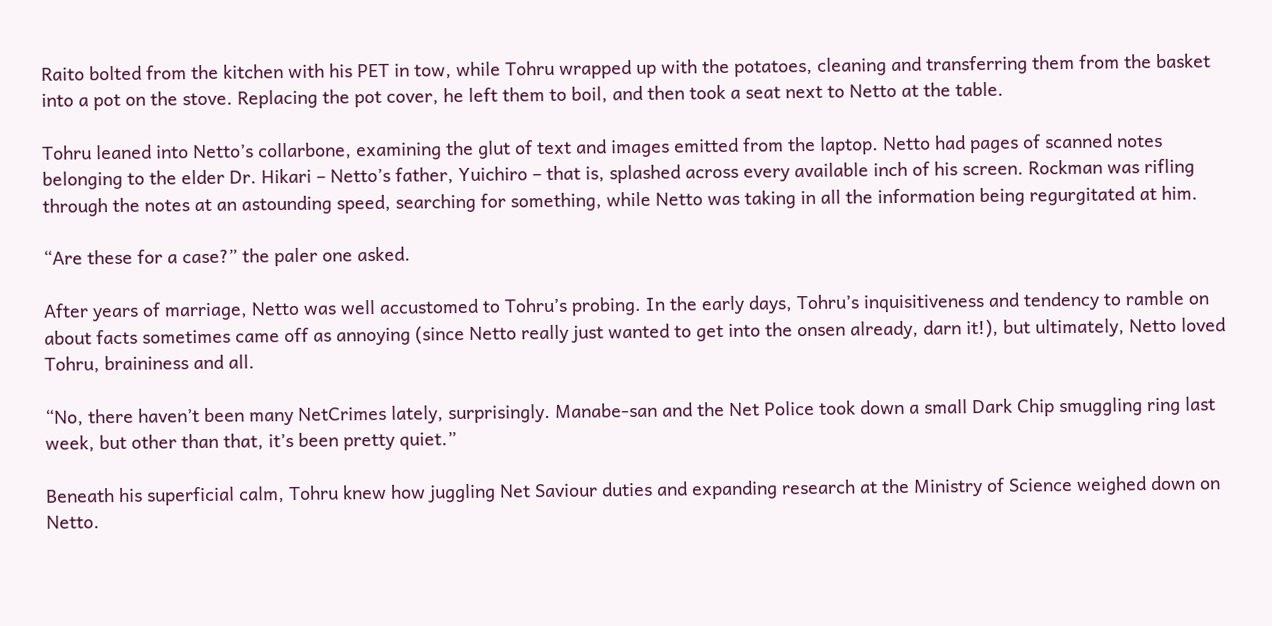Raito bolted from the kitchen with his PET in tow, while Tohru wrapped up with the potatoes, cleaning and transferring them from the basket into a pot on the stove. Replacing the pot cover, he left them to boil, and then took a seat next to Netto at the table.

Tohru leaned into Netto’s collarbone, examining the glut of text and images emitted from the laptop. Netto had pages of scanned notes belonging to the elder Dr. Hikari – Netto’s father, Yuichiro – that is, splashed across every available inch of his screen. Rockman was rifling through the notes at an astounding speed, searching for something, while Netto was taking in all the information being regurgitated at him.

“Are these for a case?” the paler one asked.

After years of marriage, Netto was well accustomed to Tohru’s probing. In the early days, Tohru’s inquisitiveness and tendency to ramble on about facts sometimes came off as annoying (since Netto really just wanted to get into the onsen already, darn it!), but ultimately, Netto loved Tohru, braininess and all.

“No, there haven’t been many NetCrimes lately, surprisingly. Manabe-san and the Net Police took down a small Dark Chip smuggling ring last week, but other than that, it’s been pretty quiet.”

Beneath his superficial calm, Tohru knew how juggling Net Saviour duties and expanding research at the Ministry of Science weighed down on Netto.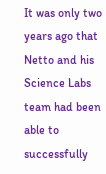It was only two years ago that Netto and his Science Labs team had been able to successfully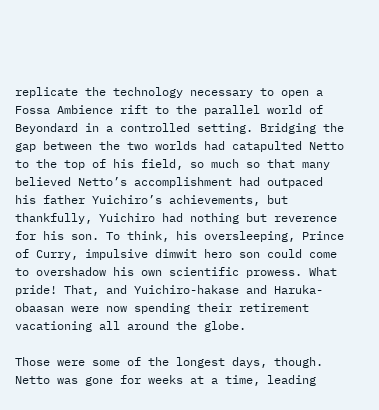replicate the technology necessary to open a Fossa Ambience rift to the parallel world of Beyondard in a controlled setting. Bridging the gap between the two worlds had catapulted Netto to the top of his field, so much so that many believed Netto’s accomplishment had outpaced his father Yuichiro’s achievements, but thankfully, Yuichiro had nothing but reverence for his son. To think, his oversleeping, Prince of Curry, impulsive dimwit hero son could come to overshadow his own scientific prowess. What pride! That, and Yuichiro-hakase and Haruka-obaasan were now spending their retirement vacationing all around the globe.

Those were some of the longest days, though. Netto was gone for weeks at a time, leading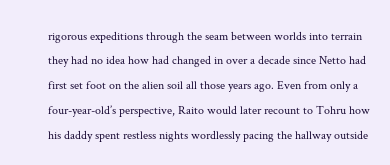rigorous expeditions through the seam between worlds into terrain they had no idea how had changed in over a decade since Netto had first set foot on the alien soil all those years ago. Even from only a four-year-old’s perspective, Raito would later recount to Tohru how his daddy spent restless nights wordlessly pacing the hallway outside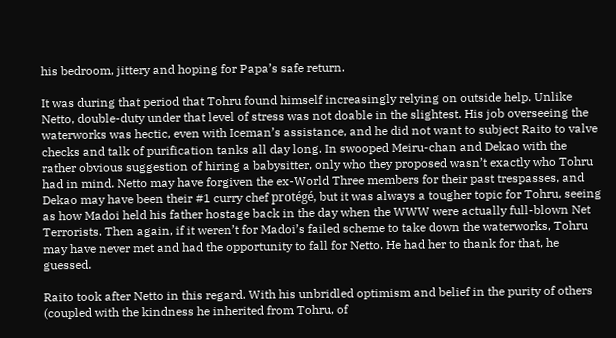his bedroom, jittery and hoping for Papa’s safe return.

It was during that period that Tohru found himself increasingly relying on outside help. Unlike Netto, double-duty under that level of stress was not doable in the slightest. His job overseeing the waterworks was hectic, even with Iceman’s assistance, and he did not want to subject Raito to valve checks and talk of purification tanks all day long. In swooped Meiru-chan and Dekao with the rather obvious suggestion of hiring a babysitter, only who they proposed wasn’t exactly who Tohru had in mind. Netto may have forgiven the ex-World Three members for their past trespasses, and Dekao may have been their #1 curry chef protégé, but it was always a tougher topic for Tohru, seeing as how Madoi held his father hostage back in the day when the WWW were actually full-blown Net Terrorists. Then again, if it weren’t for Madoi’s failed scheme to take down the waterworks, Tohru may have never met and had the opportunity to fall for Netto. He had her to thank for that, he guessed.

Raito took after Netto in this regard. With his unbridled optimism and belief in the purity of others (coupled with the kindness he inherited from Tohru, of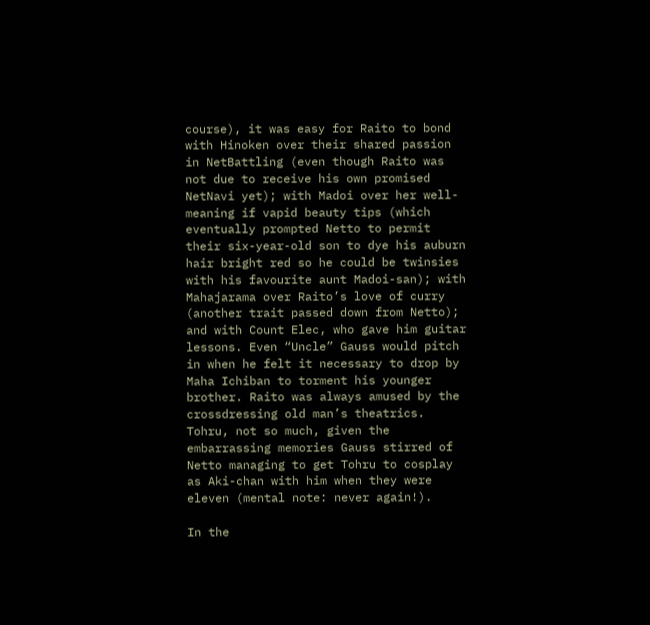course), it was easy for Raito to bond with Hinoken over their shared passion in NetBattling (even though Raito was not due to receive his own promised NetNavi yet); with Madoi over her well-meaning if vapid beauty tips (which eventually prompted Netto to permit their six-year-old son to dye his auburn hair bright red so he could be twinsies with his favourite aunt Madoi-san); with Mahajarama over Raito’s love of curry (another trait passed down from Netto); and with Count Elec, who gave him guitar lessons. Even “Uncle” Gauss would pitch in when he felt it necessary to drop by Maha Ichiban to torment his younger brother. Raito was always amused by the crossdressing old man’s theatrics. Tohru, not so much, given the embarrassing memories Gauss stirred of Netto managing to get Tohru to cosplay as Aki-chan with him when they were eleven (mental note: never again!).

In the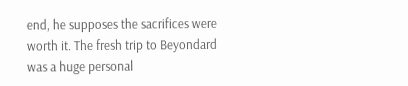end, he supposes the sacrifices were worth it. The fresh trip to Beyondard was a huge personal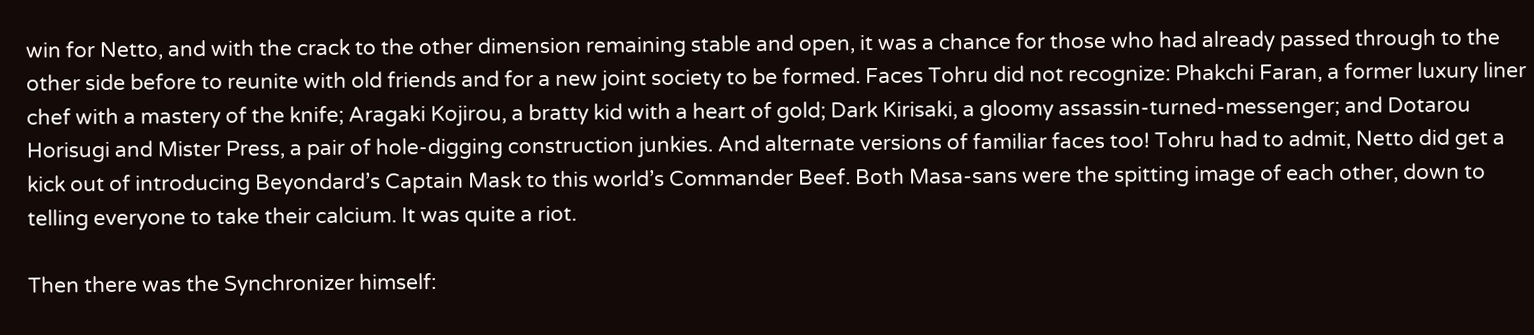win for Netto, and with the crack to the other dimension remaining stable and open, it was a chance for those who had already passed through to the other side before to reunite with old friends and for a new joint society to be formed. Faces Tohru did not recognize: Phakchi Faran, a former luxury liner chef with a mastery of the knife; Aragaki Kojirou, a bratty kid with a heart of gold; Dark Kirisaki, a gloomy assassin-turned-messenger; and Dotarou Horisugi and Mister Press, a pair of hole-digging construction junkies. And alternate versions of familiar faces too! Tohru had to admit, Netto did get a kick out of introducing Beyondard’s Captain Mask to this world’s Commander Beef. Both Masa-sans were the spitting image of each other, down to telling everyone to take their calcium. It was quite a riot.

Then there was the Synchronizer himself: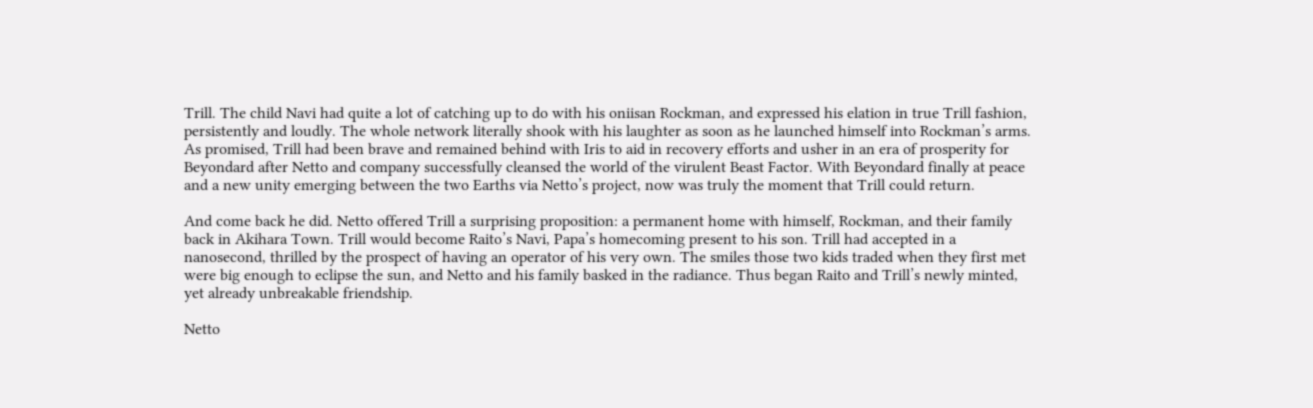Trill. The child Navi had quite a lot of catching up to do with his oniisan Rockman, and expressed his elation in true Trill fashion, persistently and loudly. The whole network literally shook with his laughter as soon as he launched himself into Rockman’s arms. As promised, Trill had been brave and remained behind with Iris to aid in recovery efforts and usher in an era of prosperity for Beyondard after Netto and company successfully cleansed the world of the virulent Beast Factor. With Beyondard finally at peace and a new unity emerging between the two Earths via Netto’s project, now was truly the moment that Trill could return.

And come back he did. Netto offered Trill a surprising proposition: a permanent home with himself, Rockman, and their family back in Akihara Town. Trill would become Raito’s Navi, Papa’s homecoming present to his son. Trill had accepted in a nanosecond, thrilled by the prospect of having an operator of his very own. The smiles those two kids traded when they first met were big enough to eclipse the sun, and Netto and his family basked in the radiance. Thus began Raito and Trill’s newly minted, yet already unbreakable friendship.

Netto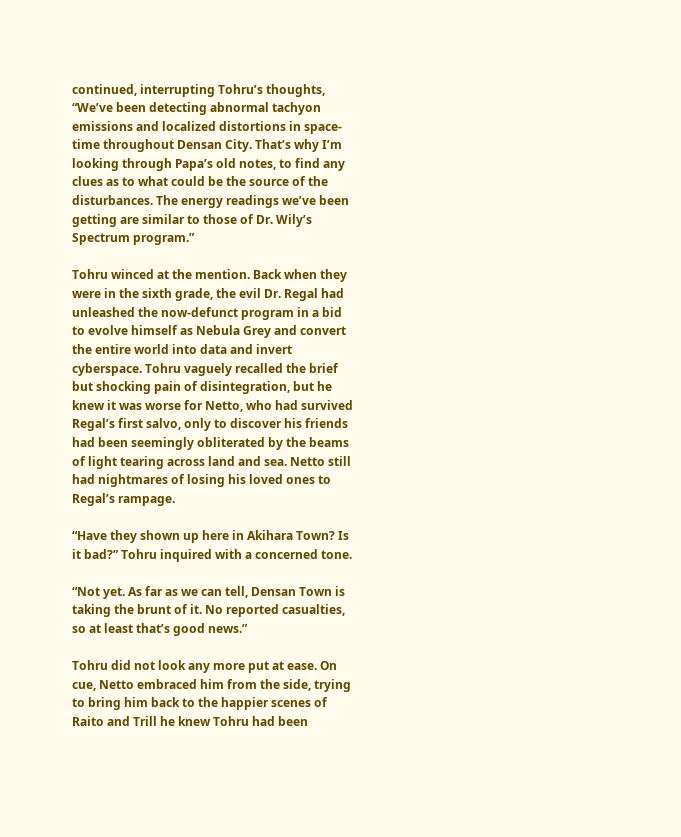continued, interrupting Tohru’s thoughts, “We’ve been detecting abnormal tachyon emissions and localized distortions in space-time throughout Densan City. That’s why I’m looking through Papa’s old notes, to find any clues as to what could be the source of the disturbances. The energy readings we’ve been getting are similar to those of Dr. Wily’s Spectrum program.”

Tohru winced at the mention. Back when they were in the sixth grade, the evil Dr. Regal had unleashed the now-defunct program in a bid to evolve himself as Nebula Grey and convert the entire world into data and invert cyberspace. Tohru vaguely recalled the brief but shocking pain of disintegration, but he knew it was worse for Netto, who had survived Regal’s first salvo, only to discover his friends had been seemingly obliterated by the beams of light tearing across land and sea. Netto still had nightmares of losing his loved ones to Regal’s rampage.

“Have they shown up here in Akihara Town? Is it bad?” Tohru inquired with a concerned tone.

“Not yet. As far as we can tell, Densan Town is taking the brunt of it. No reported casualties, so at least that’s good news.”

Tohru did not look any more put at ease. On cue, Netto embraced him from the side, trying to bring him back to the happier scenes of Raito and Trill he knew Tohru had been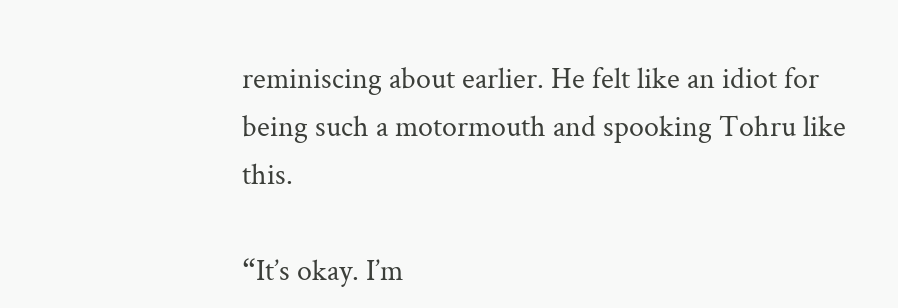reminiscing about earlier. He felt like an idiot for being such a motormouth and spooking Tohru like this.

“It’s okay. I’m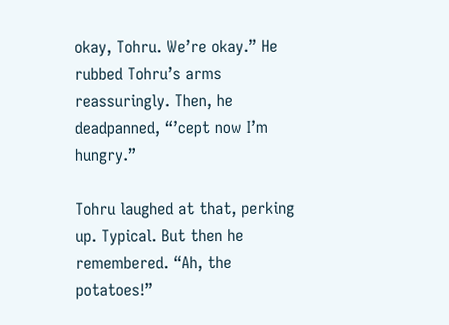okay, Tohru. We’re okay.” He rubbed Tohru’s arms reassuringly. Then, he deadpanned, “’cept now I’m hungry.”

Tohru laughed at that, perking up. Typical. But then he remembered. “Ah, the potatoes!”